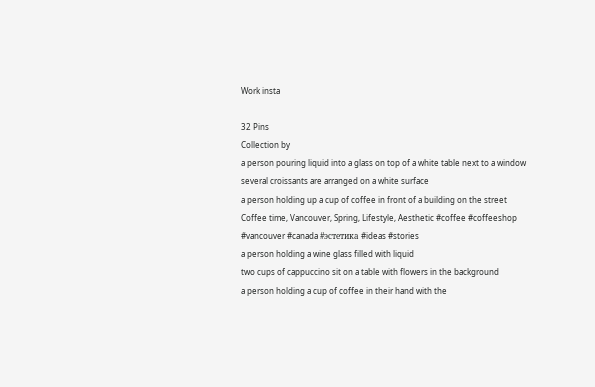Work insta

32 Pins
Collection by
a person pouring liquid into a glass on top of a white table next to a window
several croissants are arranged on a white surface
a person holding up a cup of coffee in front of a building on the street
Coffee time, Vancouver, Spring, Lifestyle, Aesthetic #coffee #coffeeshop #vancouver #canada #эстетика #ideas #stories
a person holding a wine glass filled with liquid
two cups of cappuccino sit on a table with flowers in the background
a person holding a cup of coffee in their hand with the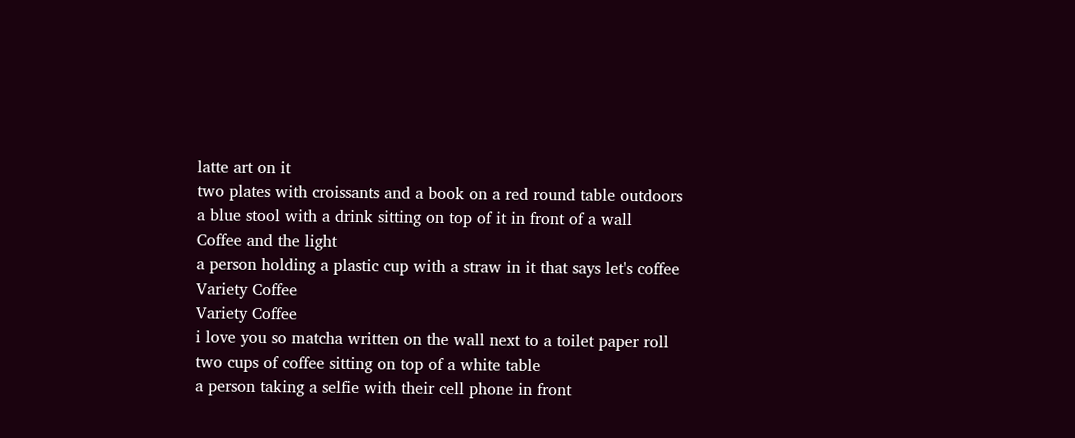latte art on it
two plates with croissants and a book on a red round table outdoors
a blue stool with a drink sitting on top of it in front of a wall
Coffee and the light
a person holding a plastic cup with a straw in it that says let's coffee
Variety Coffee
Variety Coffee
i love you so matcha written on the wall next to a toilet paper roll
two cups of coffee sitting on top of a white table
a person taking a selfie with their cell phone in front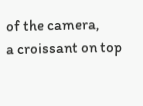of the camera,
a croissant on top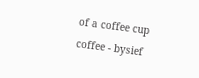of a coffee cup
coffee - bysief